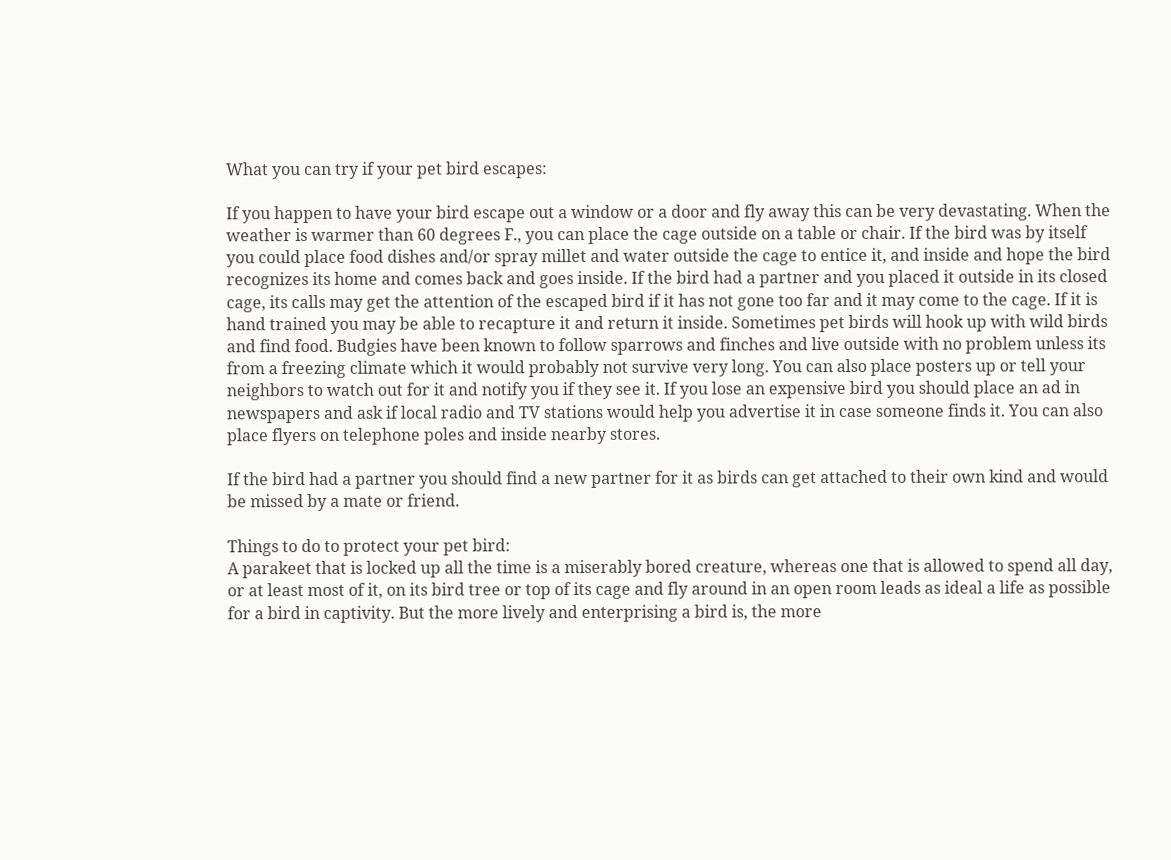What you can try if your pet bird escapes:

If you happen to have your bird escape out a window or a door and fly away this can be very devastating. When the weather is warmer than 60 degrees F., you can place the cage outside on a table or chair. If the bird was by itself you could place food dishes and/or spray millet and water outside the cage to entice it, and inside and hope the bird recognizes its home and comes back and goes inside. If the bird had a partner and you placed it outside in its closed cage, its calls may get the attention of the escaped bird if it has not gone too far and it may come to the cage. If it is hand trained you may be able to recapture it and return it inside. Sometimes pet birds will hook up with wild birds and find food. Budgies have been known to follow sparrows and finches and live outside with no problem unless its from a freezing climate which it would probably not survive very long. You can also place posters up or tell your neighbors to watch out for it and notify you if they see it. If you lose an expensive bird you should place an ad in newspapers and ask if local radio and TV stations would help you advertise it in case someone finds it. You can also place flyers on telephone poles and inside nearby stores.

If the bird had a partner you should find a new partner for it as birds can get attached to their own kind and would be missed by a mate or friend.

Things to do to protect your pet bird:
A parakeet that is locked up all the time is a miserably bored creature, whereas one that is allowed to spend all day, or at least most of it, on its bird tree or top of its cage and fly around in an open room leads as ideal a life as possible for a bird in captivity. But the more lively and enterprising a bird is, the more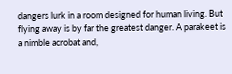dangers lurk in a room designed for human living. But flying away is by far the greatest danger. A parakeet is a nimble acrobat and,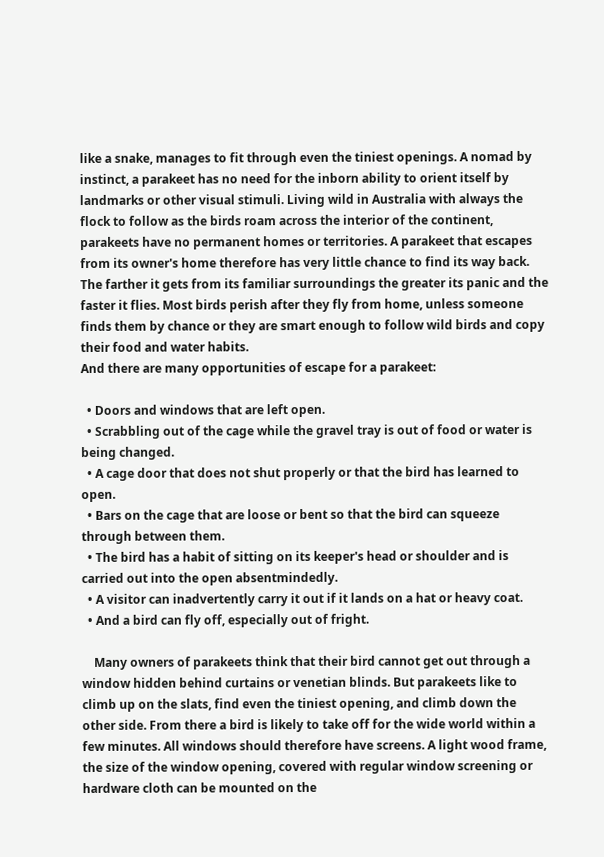like a snake, manages to fit through even the tiniest openings. A nomad by instinct, a parakeet has no need for the inborn ability to orient itself by landmarks or other visual stimuli. Living wild in Australia with always the flock to follow as the birds roam across the interior of the continent, parakeets have no permanent homes or territories. A parakeet that escapes from its owner's home therefore has very little chance to find its way back. The farther it gets from its familiar surroundings the greater its panic and the faster it flies. Most birds perish after they fly from home, unless someone finds them by chance or they are smart enough to follow wild birds and copy their food and water habits.
And there are many opportunities of escape for a parakeet:

  • Doors and windows that are left open.
  • Scrabbling out of the cage while the gravel tray is out of food or water is being changed.
  • A cage door that does not shut properly or that the bird has learned to open.
  • Bars on the cage that are loose or bent so that the bird can squeeze through between them.
  • The bird has a habit of sitting on its keeper's head or shoulder and is carried out into the open absentmindedly.
  • A visitor can inadvertently carry it out if it lands on a hat or heavy coat.
  • And a bird can fly off, especially out of fright.

    Many owners of parakeets think that their bird cannot get out through a window hidden behind curtains or venetian blinds. But parakeets like to climb up on the slats, find even the tiniest opening, and climb down the other side. From there a bird is likely to take off for the wide world within a few minutes. All windows should therefore have screens. A light wood frame, the size of the window opening, covered with regular window screening or hardware cloth can be mounted on the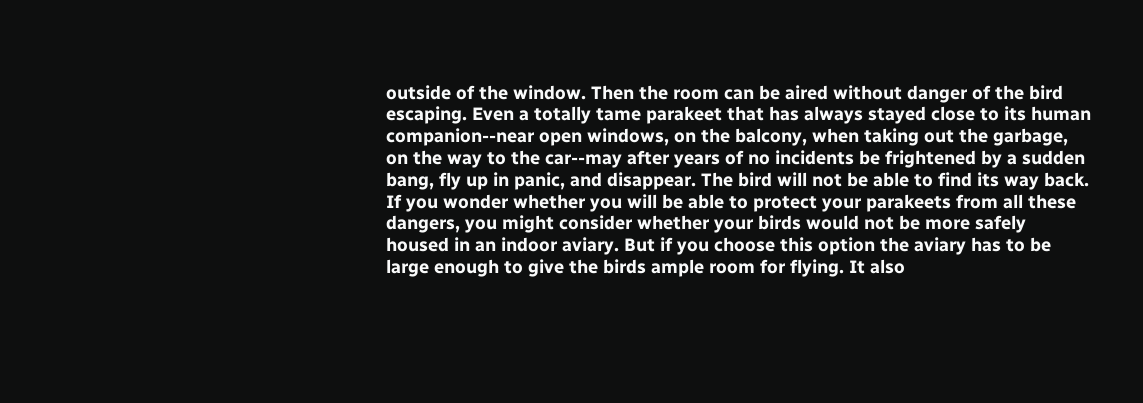outside of the window. Then the room can be aired without danger of the bird escaping. Even a totally tame parakeet that has always stayed close to its human companion--near open windows, on the balcony, when taking out the garbage, on the way to the car--may after years of no incidents be frightened by a sudden bang, fly up in panic, and disappear. The bird will not be able to find its way back. If you wonder whether you will be able to protect your parakeets from all these dangers, you might consider whether your birds would not be more safely housed in an indoor aviary. But if you choose this option the aviary has to be large enough to give the birds ample room for flying. It also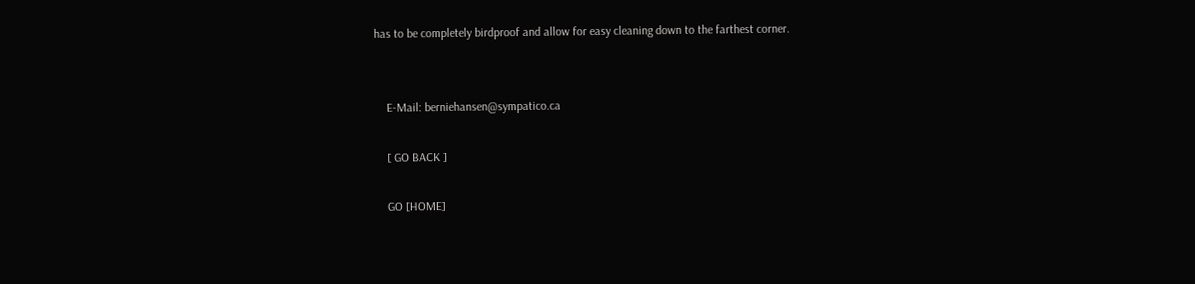has to be completely birdproof and allow for easy cleaning down to the farthest corner.


    E-Mail: berniehansen@sympatico.ca

    [ GO BACK ]

    GO [HOME]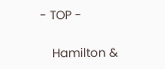- TOP -

    Hamilton &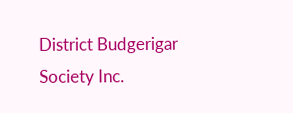District Budgerigar Society Inc.